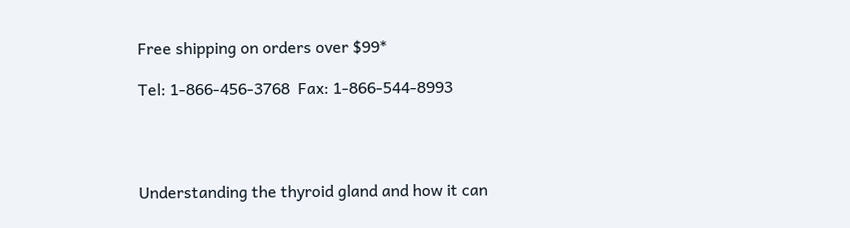Free shipping on orders over $99*

Tel: 1-866-456-3768  Fax: 1-866-544-8993




Understanding the thyroid gland and how it can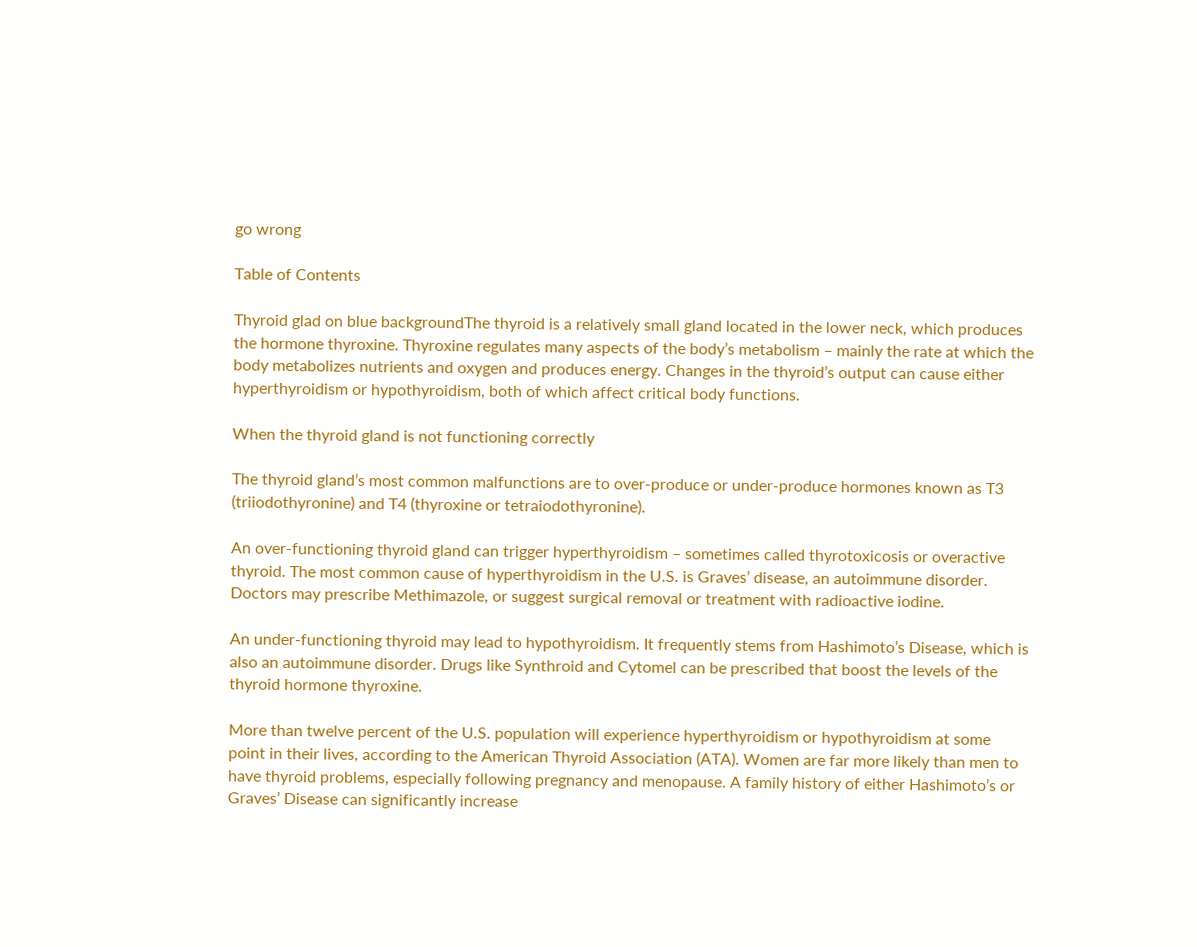go wrong

Table of Contents

Thyroid glad on blue backgroundThe thyroid is a relatively small gland located in the lower neck, which produces the hormone thyroxine. Thyroxine regulates many aspects of the body’s metabolism – mainly the rate at which the body metabolizes nutrients and oxygen and produces energy. Changes in the thyroid’s output can cause either hyperthyroidism or hypothyroidism, both of which affect critical body functions.

When the thyroid gland is not functioning correctly

The thyroid gland’s most common malfunctions are to over-produce or under-produce hormones known as T3 (triiodothyronine) and T4 (thyroxine or tetraiodothyronine).

An over-functioning thyroid gland can trigger hyperthyroidism – sometimes called thyrotoxicosis or overactive thyroid. The most common cause of hyperthyroidism in the U.S. is Graves’ disease, an autoimmune disorder. Doctors may prescribe Methimazole, or suggest surgical removal or treatment with radioactive iodine.

An under-functioning thyroid may lead to hypothyroidism. It frequently stems from Hashimoto’s Disease, which is also an autoimmune disorder. Drugs like Synthroid and Cytomel can be prescribed that boost the levels of the thyroid hormone thyroxine.

More than twelve percent of the U.S. population will experience hyperthyroidism or hypothyroidism at some point in their lives, according to the American Thyroid Association (ATA). Women are far more likely than men to have thyroid problems, especially following pregnancy and menopause. A family history of either Hashimoto’s or Graves’ Disease can significantly increase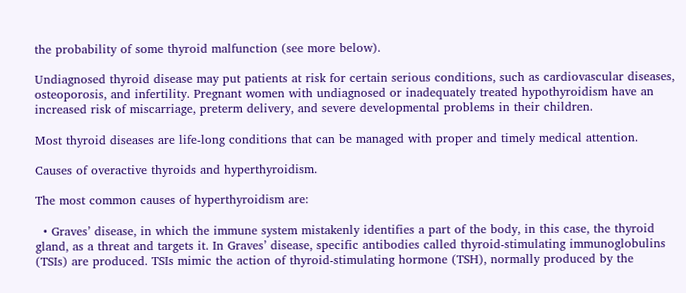the probability of some thyroid malfunction (see more below).

Undiagnosed thyroid disease may put patients at risk for certain serious conditions, such as cardiovascular diseases, osteoporosis, and infertility. Pregnant women with undiagnosed or inadequately treated hypothyroidism have an increased risk of miscarriage, preterm delivery, and severe developmental problems in their children.

Most thyroid diseases are life-long conditions that can be managed with proper and timely medical attention.

Causes of overactive thyroids and hyperthyroidism.

The most common causes of hyperthyroidism are:

  • Graves’ disease, in which the immune system mistakenly identifies a part of the body, in this case, the thyroid gland, as a threat and targets it. In Graves’ disease, specific antibodies called thyroid-stimulating immunoglobulins (TSIs) are produced. TSIs mimic the action of thyroid-stimulating hormone (TSH), normally produced by the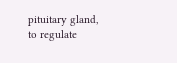pituitary gland, to regulate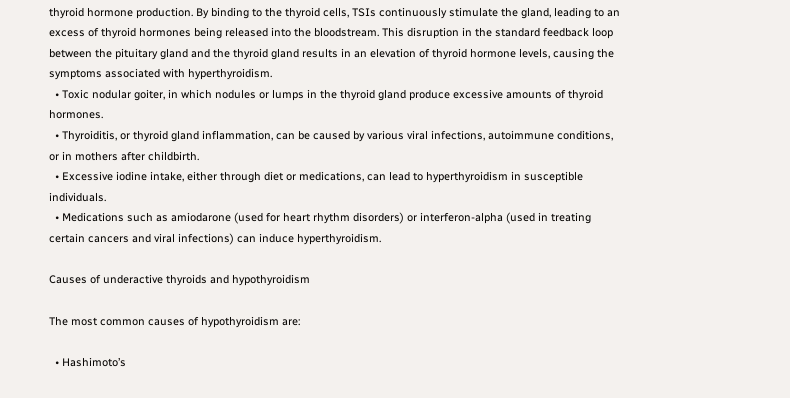thyroid hormone production. By binding to the thyroid cells, TSIs continuously stimulate the gland, leading to an excess of thyroid hormones being released into the bloodstream. This disruption in the standard feedback loop between the pituitary gland and the thyroid gland results in an elevation of thyroid hormone levels, causing the symptoms associated with hyperthyroidism.
  • Toxic nodular goiter, in which nodules or lumps in the thyroid gland produce excessive amounts of thyroid hormones.
  • Thyroiditis, or thyroid gland inflammation, can be caused by various viral infections, autoimmune conditions, or in mothers after childbirth.
  • Excessive iodine intake, either through diet or medications, can lead to hyperthyroidism in susceptible individuals.
  • Medications such as amiodarone (used for heart rhythm disorders) or interferon-alpha (used in treating certain cancers and viral infections) can induce hyperthyroidism.

Causes of underactive thyroids and hypothyroidism

The most common causes of hypothyroidism are:

  • Hashimoto’s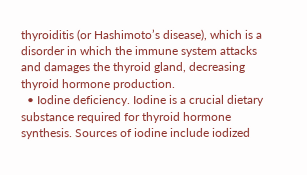thyroiditis (or Hashimoto’s disease), which is a disorder in which the immune system attacks and damages the thyroid gland, decreasing thyroid hormone production.
  • Iodine deficiency. Iodine is a crucial dietary substance required for thyroid hormone synthesis. Sources of iodine include iodized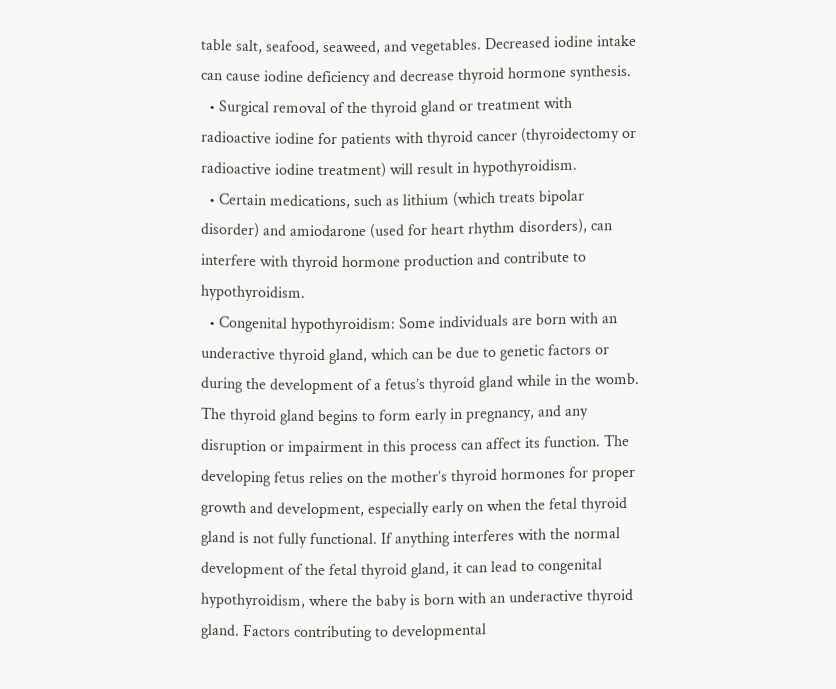table salt, seafood, seaweed, and vegetables. Decreased iodine intake can cause iodine deficiency and decrease thyroid hormone synthesis.
  • Surgical removal of the thyroid gland or treatment with radioactive iodine for patients with thyroid cancer (thyroidectomy or radioactive iodine treatment) will result in hypothyroidism.
  • Certain medications, such as lithium (which treats bipolar disorder) and amiodarone (used for heart rhythm disorders), can interfere with thyroid hormone production and contribute to hypothyroidism.
  • Congenital hypothyroidism: Some individuals are born with an underactive thyroid gland, which can be due to genetic factors or during the development of a fetus’s thyroid gland while in the womb. The thyroid gland begins to form early in pregnancy, and any disruption or impairment in this process can affect its function. The developing fetus relies on the mother’s thyroid hormones for proper growth and development, especially early on when the fetal thyroid gland is not fully functional. If anything interferes with the normal development of the fetal thyroid gland, it can lead to congenital hypothyroidism, where the baby is born with an underactive thyroid gland. Factors contributing to developmental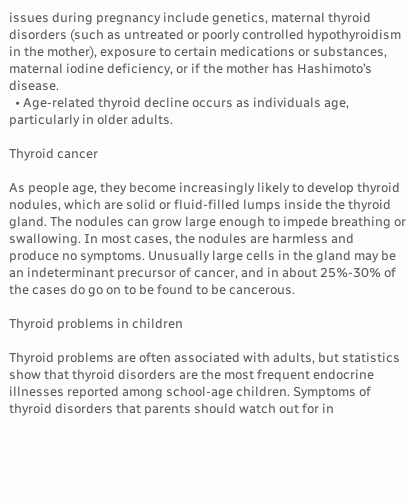issues during pregnancy include genetics, maternal thyroid disorders (such as untreated or poorly controlled hypothyroidism in the mother), exposure to certain medications or substances, maternal iodine deficiency, or if the mother has Hashimoto’s disease.
  • Age-related thyroid decline occurs as individuals age, particularly in older adults.

Thyroid cancer

As people age, they become increasingly likely to develop thyroid nodules, which are solid or fluid-filled lumps inside the thyroid gland. The nodules can grow large enough to impede breathing or swallowing. In most cases, the nodules are harmless and produce no symptoms. Unusually large cells in the gland may be an indeterminant precursor of cancer, and in about 25%-30% of the cases do go on to be found to be cancerous.

Thyroid problems in children

Thyroid problems are often associated with adults, but statistics show that thyroid disorders are the most frequent endocrine illnesses reported among school-age children. Symptoms of thyroid disorders that parents should watch out for in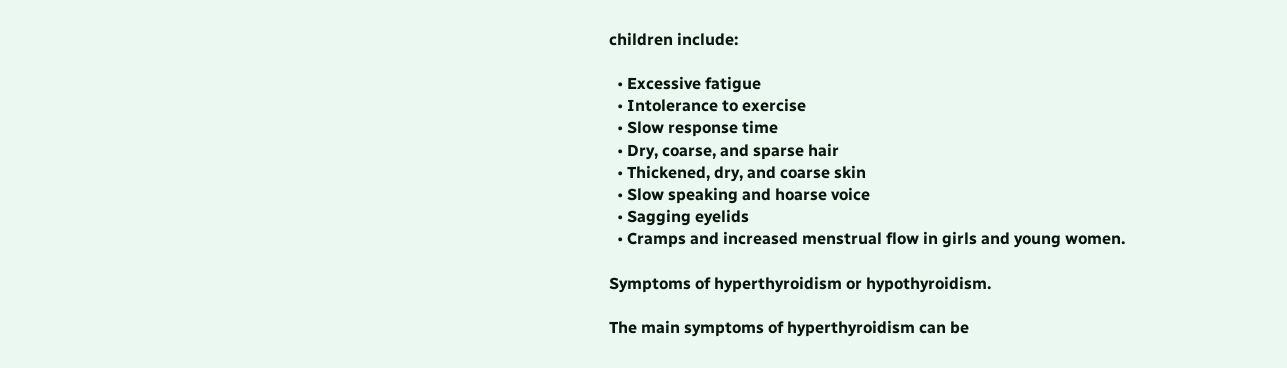children include:

  • Excessive fatigue
  • Intolerance to exercise
  • Slow response time
  • Dry, coarse, and sparse hair
  • Thickened, dry, and coarse skin
  • Slow speaking and hoarse voice
  • Sagging eyelids
  • Cramps and increased menstrual flow in girls and young women.

Symptoms of hyperthyroidism or hypothyroidism.

The main symptoms of hyperthyroidism can be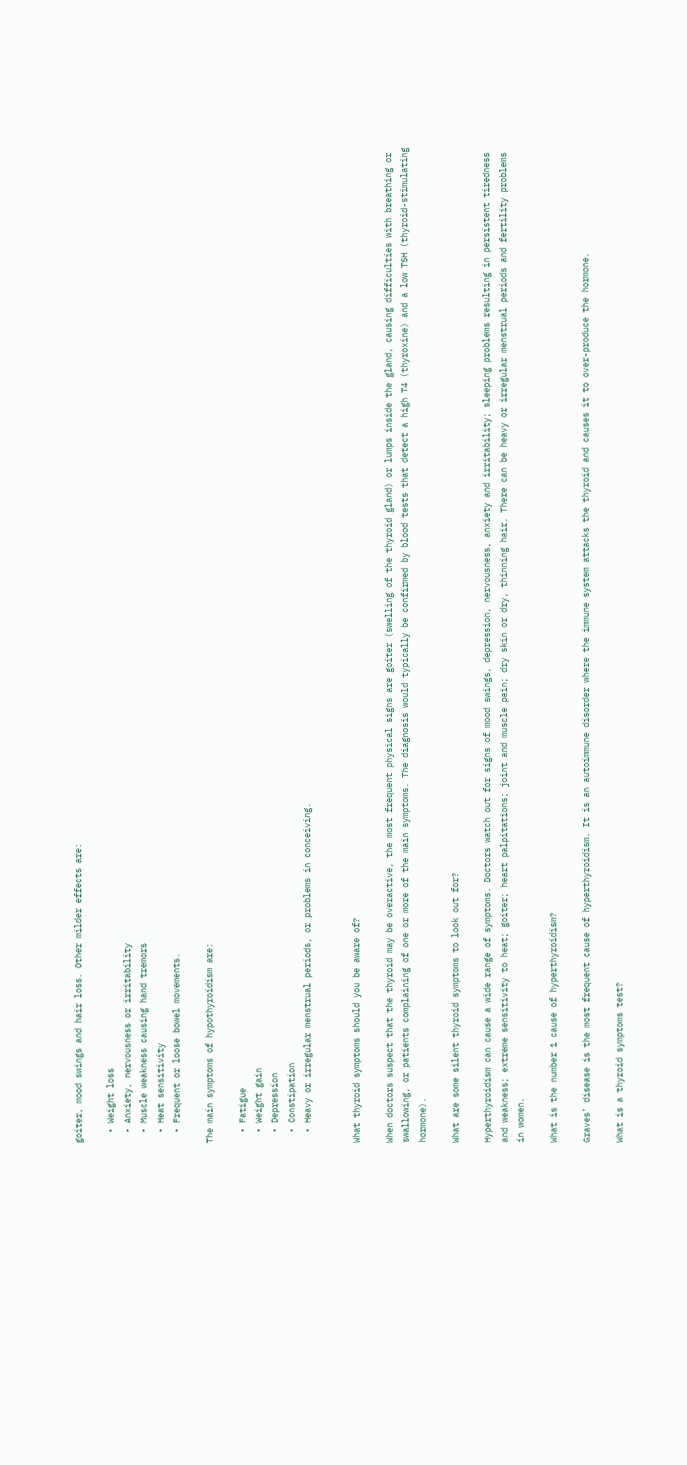goiter, mood swings and hair loss. Other milder effects are:

  • Weight loss
  • Anxiety, nervousness or irritability
  • Muscle weakness causing hand tremors
  • Heat sensitivity
  • Frequent or loose bowel movements.

The main symptoms of hypothyroidism are:

  • Fatigue
  • Weight gain
  • Depression
  • Constipation
  • Heavy or irregular menstrual periods, or problems in conceiving.


What thyroid symptoms should you be aware of?

When doctors suspect that the thyroid may be overactive, the most frequent physical signs are goiter (swelling of the thyroid gland) or lumps inside the gland, causing difficulties with breathing or swallowing, or patients complaining of one or more of the main symptoms. The diagnosis would typically be confirmed by blood tests that detect a high T4 (thyroxine) and a low TSH (thyroid-stimulating hormone).

What are some silent thyroid symptoms to look out for?

Hyperthyroidism can cause a wide range of symptoms. Doctors watch out for signs of mood swings, depression, nervousness, anxiety and irritability; sleeping problems resulting in persistent tiredness and weakness; extreme sensitivity to heat; goiter; heart palpitations; joint and muscle pain; dry skin or dry, thinning hair. There can be heavy or irregular menstrual periods and fertility problems in women.

What is the number 1 cause of hyperthyroidism?

Graves’ disease is the most frequent cause of hyperthyroidism. It is an autoimmune disorder where the immune system attacks the thyroid and causes it to over-produce the hormone.

What is a thyroid symptoms test?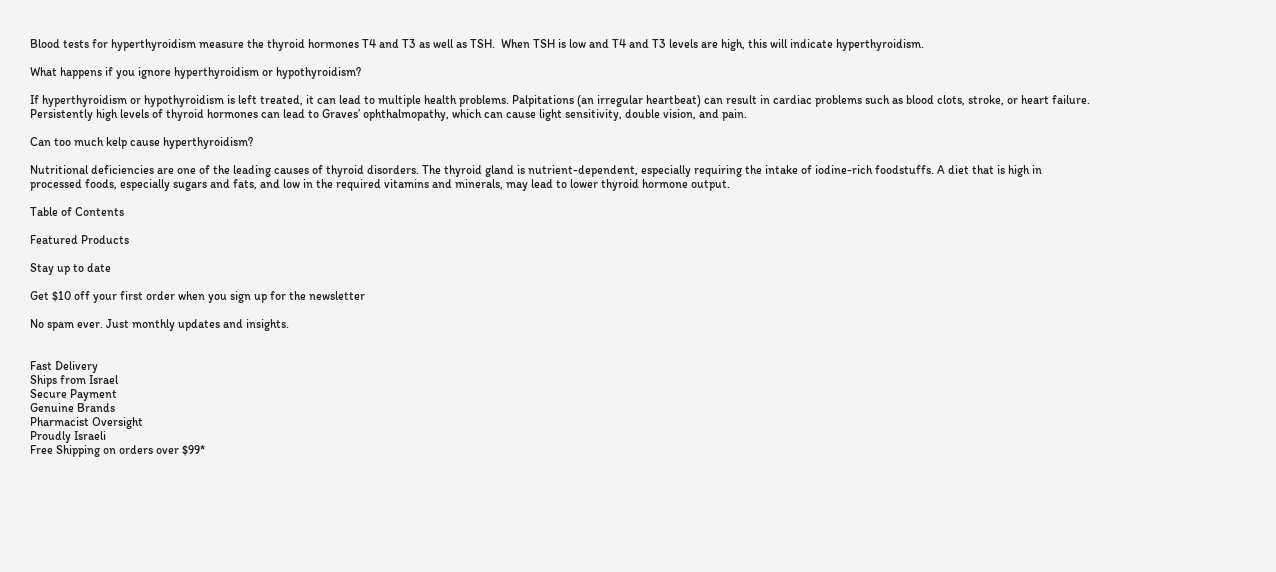Blood tests for hyperthyroidism measure the thyroid hormones T4 and T3 as well as TSH.  When TSH is low and T4 and T3 levels are high, this will indicate hyperthyroidism.

What happens if you ignore hyperthyroidism or hypothyroidism?

If hyperthyroidism or hypothyroidism is left treated, it can lead to multiple health problems. Palpitations (an irregular heartbeat) can result in cardiac problems such as blood clots, stroke, or heart failure. Persistently high levels of thyroid hormones can lead to Graves’ ophthalmopathy, which can cause light sensitivity, double vision, and pain.

Can too much kelp cause hyperthyroidism?

Nutritional deficiencies are one of the leading causes of thyroid disorders. The thyroid gland is nutrient-dependent, especially requiring the intake of iodine-rich foodstuffs. A diet that is high in processed foods, especially sugars and fats, and low in the required vitamins and minerals, may lead to lower thyroid hormone output.

Table of Contents

Featured Products

Stay up to date

Get $10 off your first order when you sign up for the newsletter

No spam ever. Just monthly updates and insights.


Fast Delivery
Ships from Israel
Secure Payment
Genuine Brands
Pharmacist Oversight
Proudly Israeli
Free Shipping on orders over $99*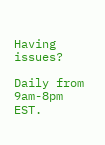Having issues?

Daily from 9am-8pm EST.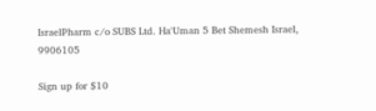IsraelPharm c/o SUBS Ltd. Ha'Uman 5 Bet Shemesh Israel, 9906105

Sign up for $10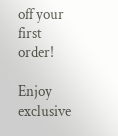off your first order!

Enjoy exclusive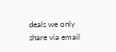deals we only share via email